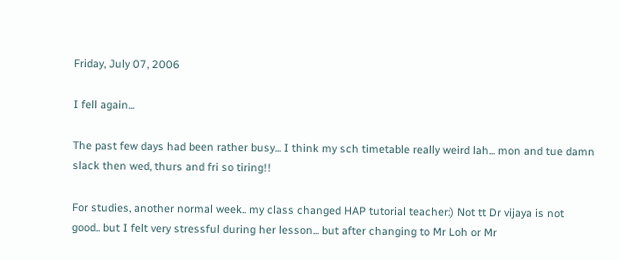Friday, July 07, 2006

I fell again...

The past few days had been rather busy... I think my sch timetable really weird lah... mon and tue damn slack then wed, thurs and fri so tiring!!

For studies, another normal week.. my class changed HAP tutorial teacher:) Not tt Dr vijaya is not good.. but I felt very stressful during her lesson... but after changing to Mr Loh or Mr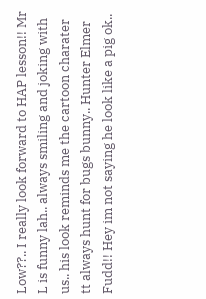Low??.. I really look forward to HAP lesson!! Mr L is funny lah.. always smiling and joking with us.. his look reminds me the cartoon charater tt always hunt for bugs bunny.. Hunter Elmer Fudd!! Hey im not saying he look like a pig ok..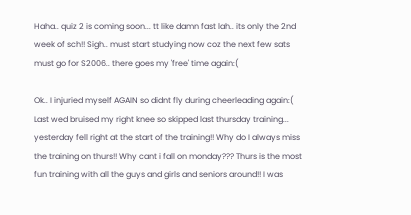Haha.. quiz 2 is coming soon... tt like damn fast lah.. its only the 2nd week of sch!! Sigh.. must start studying now coz the next few sats must go for S2006.. there goes my 'free' time again:(

Ok.. I injuried myself AGAIN so didnt fly during cheerleading again:( Last wed bruised my right knee so skipped last thursday training... yesterday fell right at the start of the training!! Why do I always miss the training on thurs!! Why cant i fall on monday??? Thurs is the most fun training with all the guys and girls and seniors around!! I was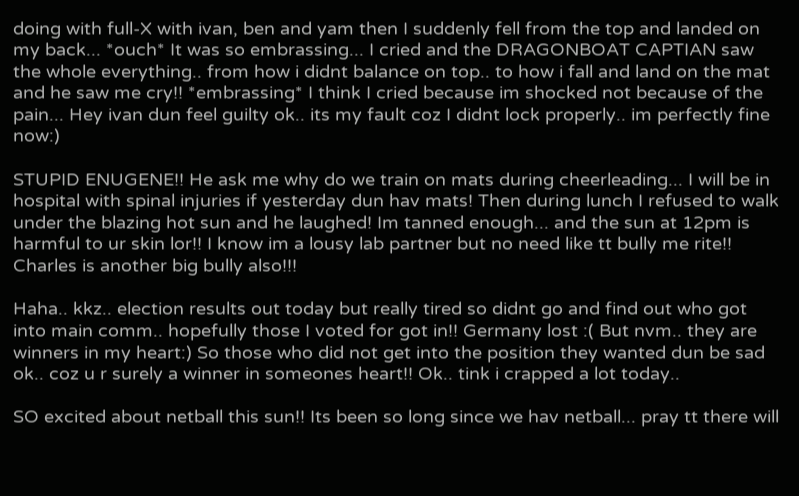doing with full-X with ivan, ben and yam then I suddenly fell from the top and landed on my back... *ouch* It was so embrassing... I cried and the DRAGONBOAT CAPTIAN saw the whole everything.. from how i didnt balance on top.. to how i fall and land on the mat and he saw me cry!! *embrassing* I think I cried because im shocked not because of the pain... Hey ivan dun feel guilty ok.. its my fault coz I didnt lock properly.. im perfectly fine now:)

STUPID ENUGENE!! He ask me why do we train on mats during cheerleading... I will be in hospital with spinal injuries if yesterday dun hav mats! Then during lunch I refused to walk under the blazing hot sun and he laughed! Im tanned enough... and the sun at 12pm is harmful to ur skin lor!! I know im a lousy lab partner but no need like tt bully me rite!! Charles is another big bully also!!!

Haha.. kkz.. election results out today but really tired so didnt go and find out who got into main comm.. hopefully those I voted for got in!! Germany lost :( But nvm.. they are winners in my heart:) So those who did not get into the position they wanted dun be sad ok.. coz u r surely a winner in someones heart!! Ok.. tink i crapped a lot today..

SO excited about netball this sun!! Its been so long since we hav netball... pray tt there will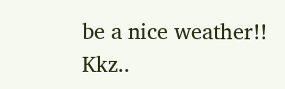be a nice weather!! Kkz..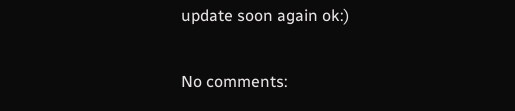update soon again ok:)

No comments: